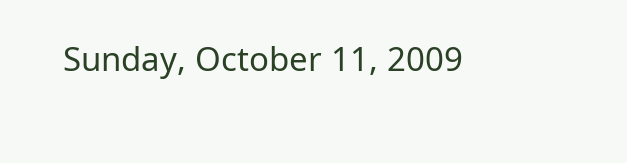Sunday, October 11, 2009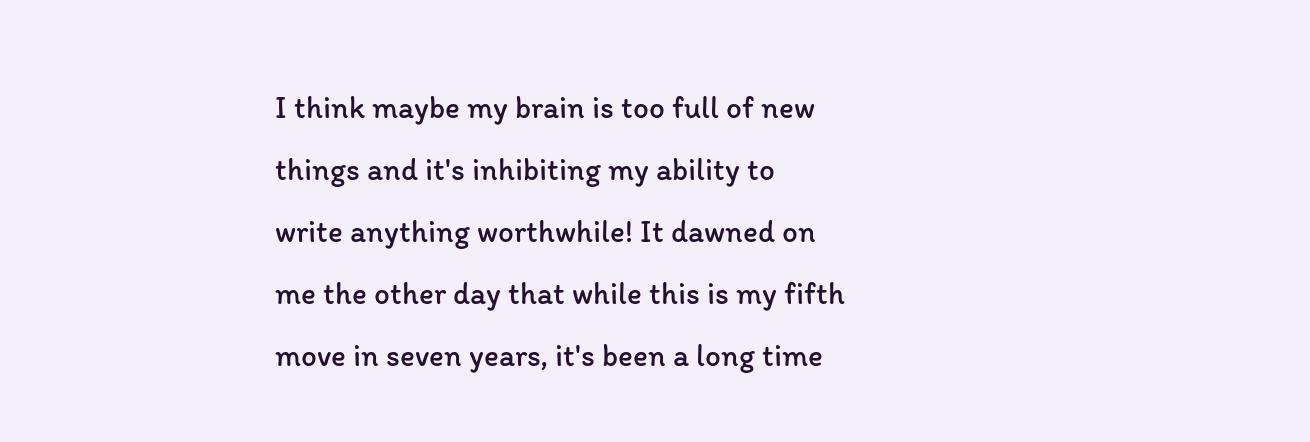I think maybe my brain is too full of new things and it's inhibiting my ability to write anything worthwhile! It dawned on me the other day that while this is my fifth move in seven years, it's been a long time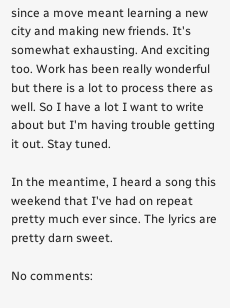since a move meant learning a new city and making new friends. It's somewhat exhausting. And exciting too. Work has been really wonderful but there is a lot to process there as well. So I have a lot I want to write about but I'm having trouble getting it out. Stay tuned.

In the meantime, I heard a song this weekend that I've had on repeat pretty much ever since. The lyrics are pretty darn sweet.

No comments: